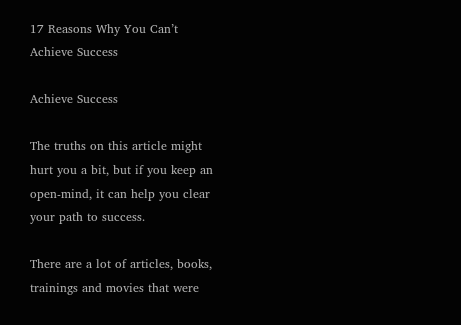17 Reasons Why You Can’t Achieve Success

Achieve Success

The truths on this article might hurt you a bit, but if you keep an open-mind, it can help you clear your path to success.

There are a lot of articles, books, trainings and movies that were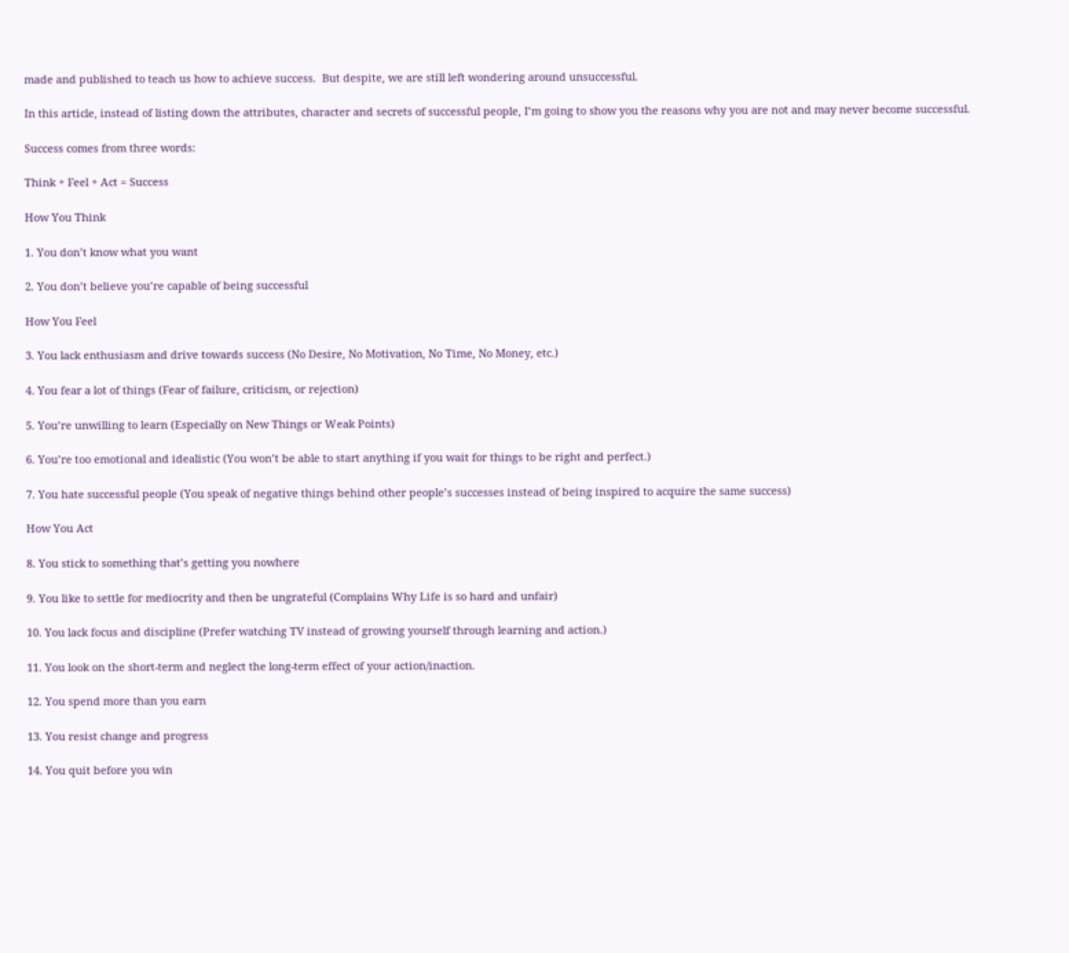made and published to teach us how to achieve success.  But despite, we are still left wondering around unsuccessful.

In this article, instead of listing down the attributes, character and secrets of successful people, I’m going to show you the reasons why you are not and may never become successful.

Success comes from three words:

Think + Feel + Act = Success

How You Think

1. You don’t know what you want

2. You don’t believe you’re capable of being successful

How You Feel

3. You lack enthusiasm and drive towards success (No Desire, No Motivation, No Time, No Money, etc.)

4. You fear a lot of things (Fear of failure, criticism, or rejection)

5. You’re unwilling to learn (Especially on New Things or Weak Points)

6. You’re too emotional and idealistic (You won’t be able to start anything if you wait for things to be right and perfect.)

7. You hate successful people (You speak of negative things behind other people’s successes instead of being inspired to acquire the same success)

How You Act

8. You stick to something that’s getting you nowhere

9. You like to settle for mediocrity and then be ungrateful (Complains Why Life is so hard and unfair)

10. You lack focus and discipline (Prefer watching TV instead of growing yourself through learning and action.)

11. You look on the short-term and neglect the long-term effect of your action/inaction.

12. You spend more than you earn

13. You resist change and progress

14. You quit before you win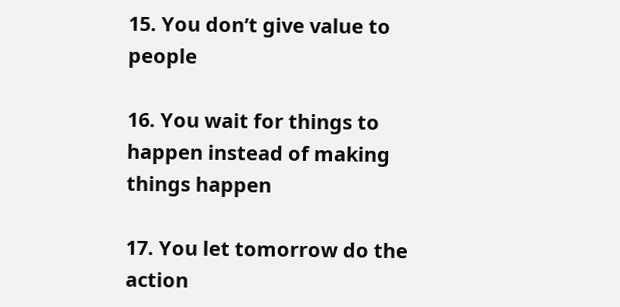15. You don’t give value to people

16. You wait for things to happen instead of making things happen

17. You let tomorrow do the action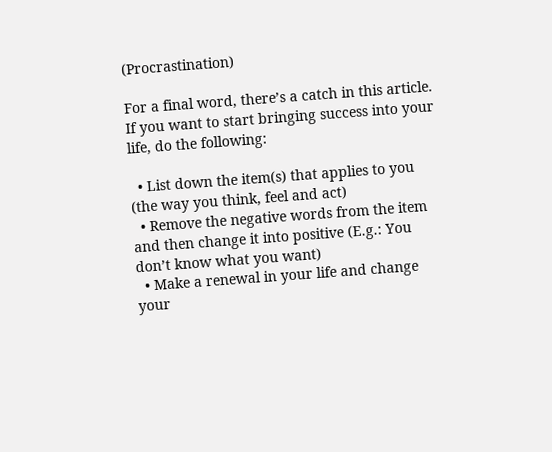(Procrastination)

For a final word, there’s a catch in this article.  If you want to start bringing success into your life, do the following:

  • List down the item(s) that applies to you (the way you think, feel and act)
  • Remove the negative words from the item and then change it into positive (E.g.: You don’t know what you want)
  • Make a renewal in your life and change your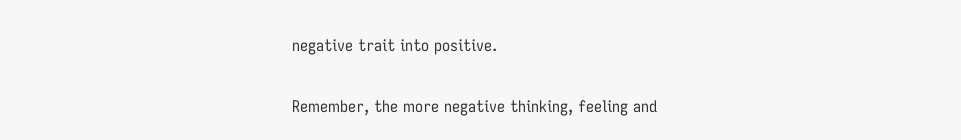negative trait into positive.

Remember, the more negative thinking, feeling and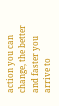action you can change, the better and faster you arrive to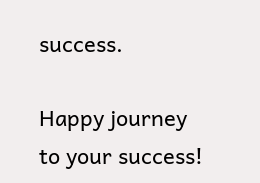success.

Happy journey to your success!